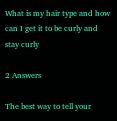What is my hair type and how can I get it to be curly and stay curly

2 Answers

The best way to tell your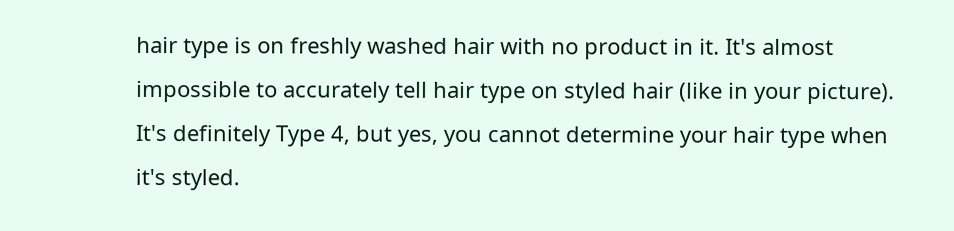hair type is on freshly washed hair with no product in it. It's almost impossible to accurately tell hair type on styled hair (like in your picture).
It's definitely Type 4, but yes, you cannot determine your hair type when it's styled.